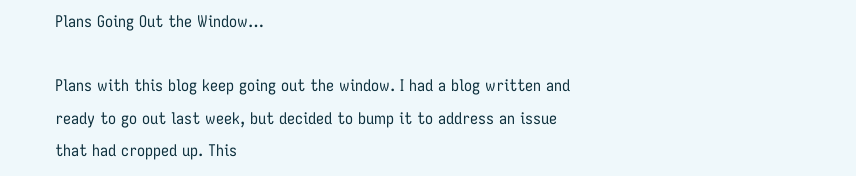Plans Going Out the Window…

Plans with this blog keep going out the window. I had a blog written and ready to go out last week, but decided to bump it to address an issue that had cropped up. This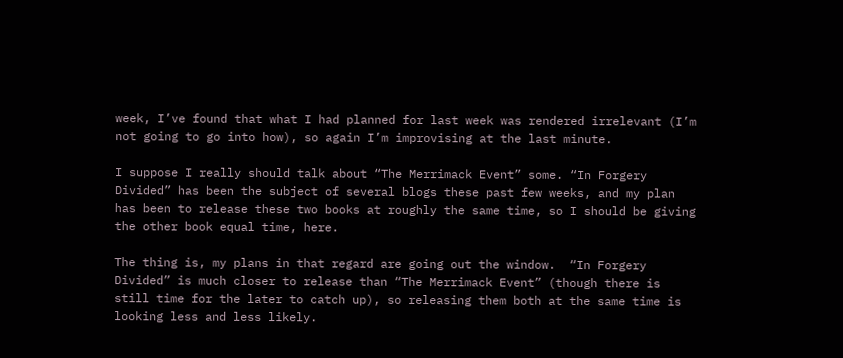week, I’ve found that what I had planned for last week was rendered irrelevant (I’m not going to go into how), so again I’m improvising at the last minute.

I suppose I really should talk about “The Merrimack Event” some. “In Forgery Divided” has been the subject of several blogs these past few weeks, and my plan has been to release these two books at roughly the same time, so I should be giving the other book equal time, here.

The thing is, my plans in that regard are going out the window.  “In Forgery Divided” is much closer to release than “The Merrimack Event” (though there is still time for the later to catch up), so releasing them both at the same time is looking less and less likely.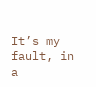It’s my fault, in a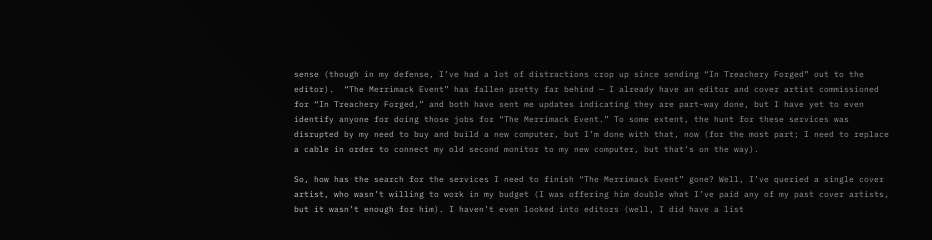sense (though in my defense, I’ve had a lot of distractions crop up since sending “In Treachery Forged” out to the editor).  “The Merrimack Event” has fallen pretty far behind — I already have an editor and cover artist commissioned for “In Treachery Forged,” and both have sent me updates indicating they are part-way done, but I have yet to even identify anyone for doing those jobs for “The Merrimack Event.” To some extent, the hunt for these services was disrupted by my need to buy and build a new computer, but I’m done with that, now (for the most part; I need to replace a cable in order to connect my old second monitor to my new computer, but that’s on the way).

So, how has the search for the services I need to finish “The Merrimack Event” gone? Well, I’ve queried a single cover artist, who wasn’t willing to work in my budget (I was offering him double what I’ve paid any of my past cover artists, but it wasn’t enough for him). I haven’t even looked into editors (well, I did have a list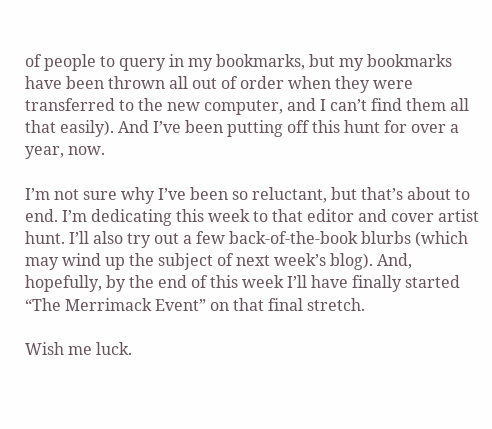of people to query in my bookmarks, but my bookmarks have been thrown all out of order when they were transferred to the new computer, and I can’t find them all that easily). And I’ve been putting off this hunt for over a year, now.

I’m not sure why I’ve been so reluctant, but that’s about to end. I’m dedicating this week to that editor and cover artist hunt. I’ll also try out a few back-of-the-book blurbs (which may wind up the subject of next week’s blog). And, hopefully, by the end of this week I’ll have finally started “The Merrimack Event” on that final stretch.

Wish me luck.